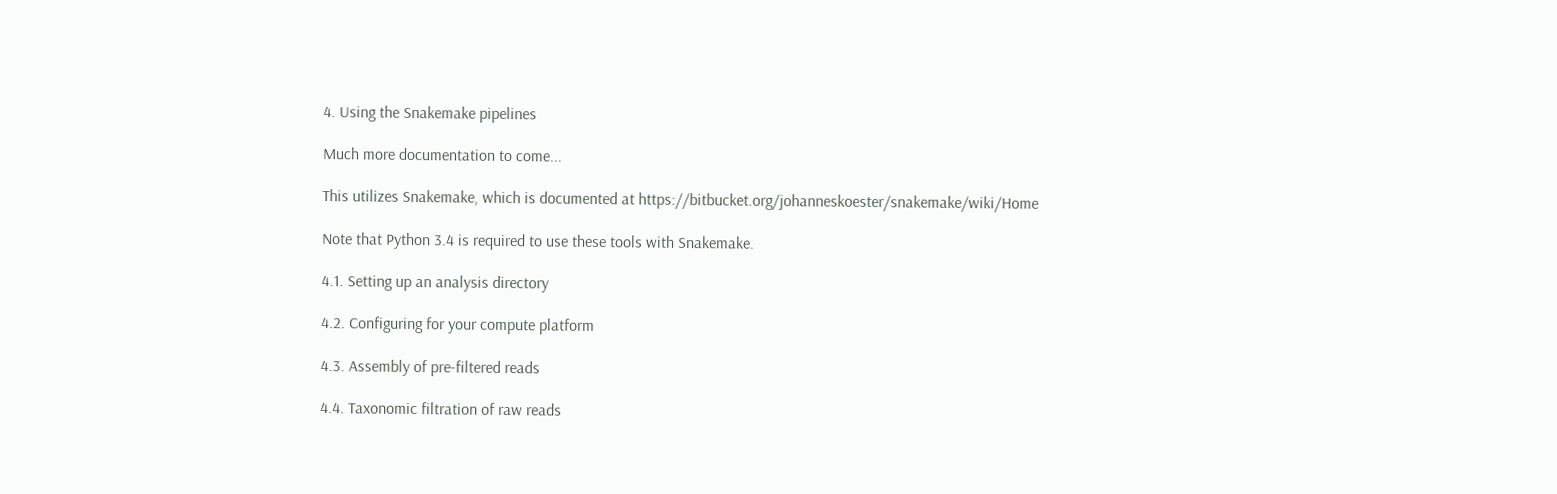4. Using the Snakemake pipelines

Much more documentation to come...

This utilizes Snakemake, which is documented at https://bitbucket.org/johanneskoester/snakemake/wiki/Home

Note that Python 3.4 is required to use these tools with Snakemake.

4.1. Setting up an analysis directory

4.2. Configuring for your compute platform

4.3. Assembly of pre-filtered reads

4.4. Taxonomic filtration of raw reads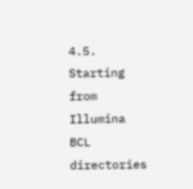4.5. Starting from Illumina BCL directories